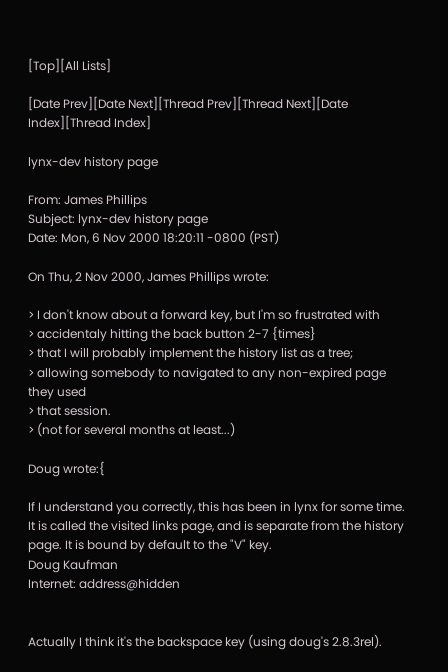[Top][All Lists]

[Date Prev][Date Next][Thread Prev][Thread Next][Date Index][Thread Index]

lynx-dev history page

From: James Phillips
Subject: lynx-dev history page
Date: Mon, 6 Nov 2000 18:20:11 -0800 (PST)

On Thu, 2 Nov 2000, James Phillips wrote:

> I don't know about a forward key, but I'm so frustrated with
> accidentaly hitting the back button 2-7 {times}
> that I will probably implement the history list as a tree;
> allowing somebody to navigated to any non-expired page they used
> that session.
> (not for several months at least...)

Doug wrote:{

If I understand you correctly, this has been in lynx for some time.
It is called the visited links page, and is separate from the history
page. It is bound by default to the "V" key.
Doug Kaufman
Internet: address@hidden


Actually I think it's the backspace key (using doug's 2.8.3rel).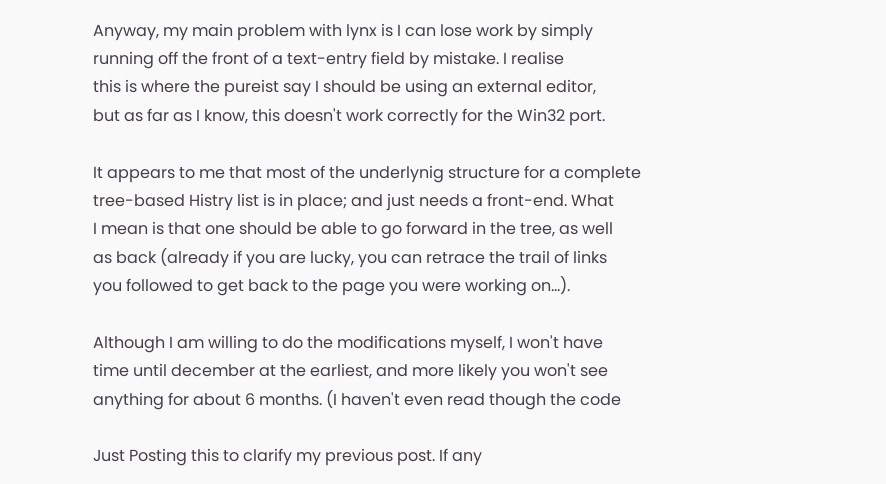Anyway, my main problem with lynx is I can lose work by simply
running off the front of a text-entry field by mistake. I realise
this is where the pureist say I should be using an external editor,
but as far as I know, this doesn't work correctly for the Win32 port.

It appears to me that most of the underlynig structure for a complete
tree-based Histry list is in place; and just needs a front-end. What
I mean is that one should be able to go forward in the tree, as well
as back (already if you are lucky, you can retrace the trail of links
you followed to get back to the page you were working on...).

Although I am willing to do the modifications myself, I won't have
time until december at the earliest, and more likely you won't see
anything for about 6 months. (I haven't even read though the code

Just Posting this to clarify my previous post. If any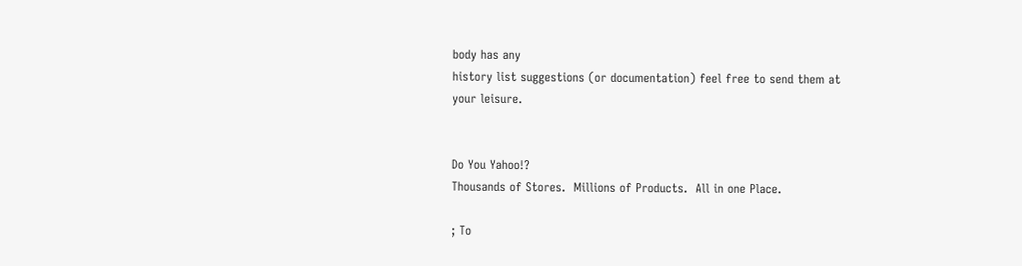body has any
history list suggestions (or documentation) feel free to send them at
your leisure.


Do You Yahoo!?
Thousands of Stores.  Millions of Products.  All in one Place.

; To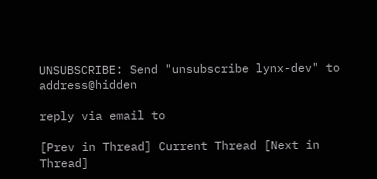UNSUBSCRIBE: Send "unsubscribe lynx-dev" to address@hidden

reply via email to

[Prev in Thread] Current Thread [Next in Thread]